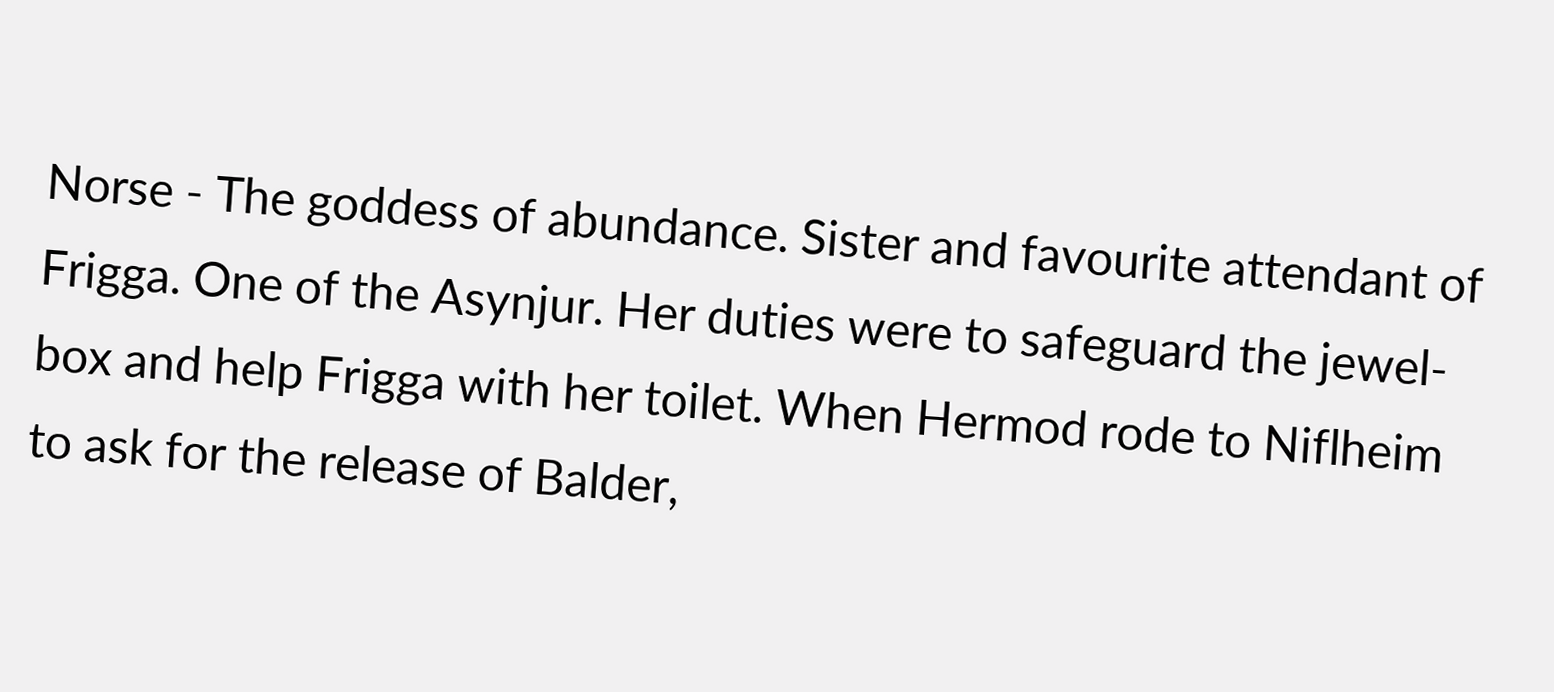Norse - The goddess of abundance. Sister and favourite attendant of Frigga. One of the Asynjur. Her duties were to safeguard the jewel-box and help Frigga with her toilet. When Hermod rode to Niflheim to ask for the release of Balder,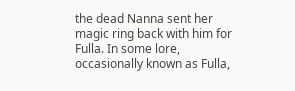the dead Nanna sent her magic ring back with him for Fulla. In some lore, occasionally known as Fulla,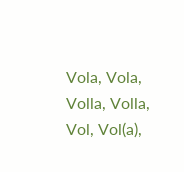Vola, Vola, Volla, Volla, Vol, Vol(a),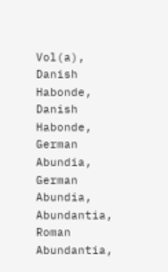Vol(a), Danish Habonde, Danish Habonde, German Abundia, German Abundia, Abundantia, Roman Abundantia,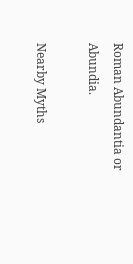Roman Abundantia or Abundia.

Nearby Myths